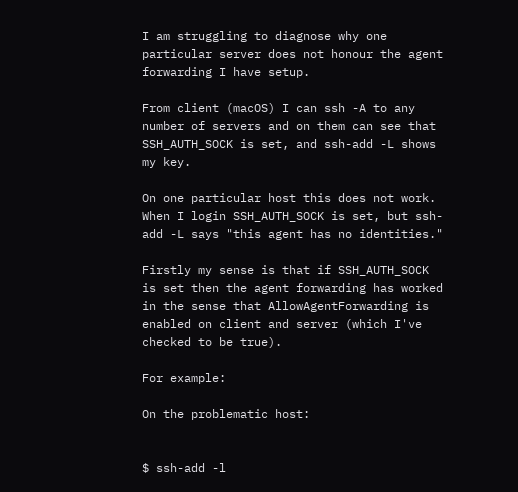I am struggling to diagnose why one particular server does not honour the agent forwarding I have setup.

From client (macOS) I can ssh -A to any number of servers and on them can see that SSH_AUTH_SOCK is set, and ssh-add -L shows my key.

On one particular host this does not work. When I login SSH_AUTH_SOCK is set, but ssh-add -L says "this agent has no identities."

Firstly my sense is that if SSH_AUTH_SOCK is set then the agent forwarding has worked in the sense that AllowAgentForwarding is enabled on client and server (which I've checked to be true).

For example:

On the problematic host:


$ ssh-add -l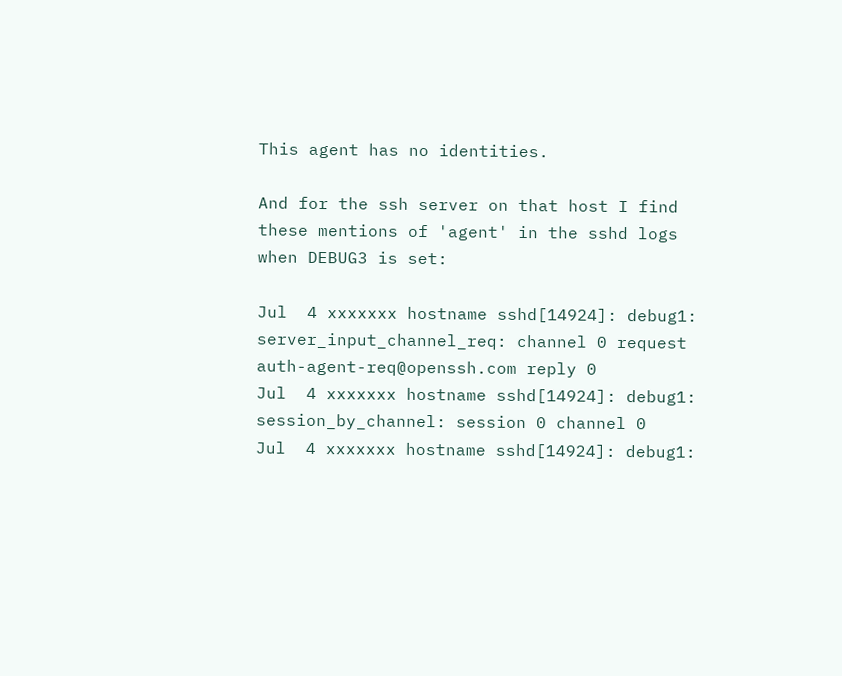This agent has no identities.

And for the ssh server on that host I find these mentions of 'agent' in the sshd logs when DEBUG3 is set:

Jul  4 xxxxxxx hostname sshd[14924]: debug1: server_input_channel_req: channel 0 request auth-agent-req@openssh.com reply 0
Jul  4 xxxxxxx hostname sshd[14924]: debug1: session_by_channel: session 0 channel 0
Jul  4 xxxxxxx hostname sshd[14924]: debug1: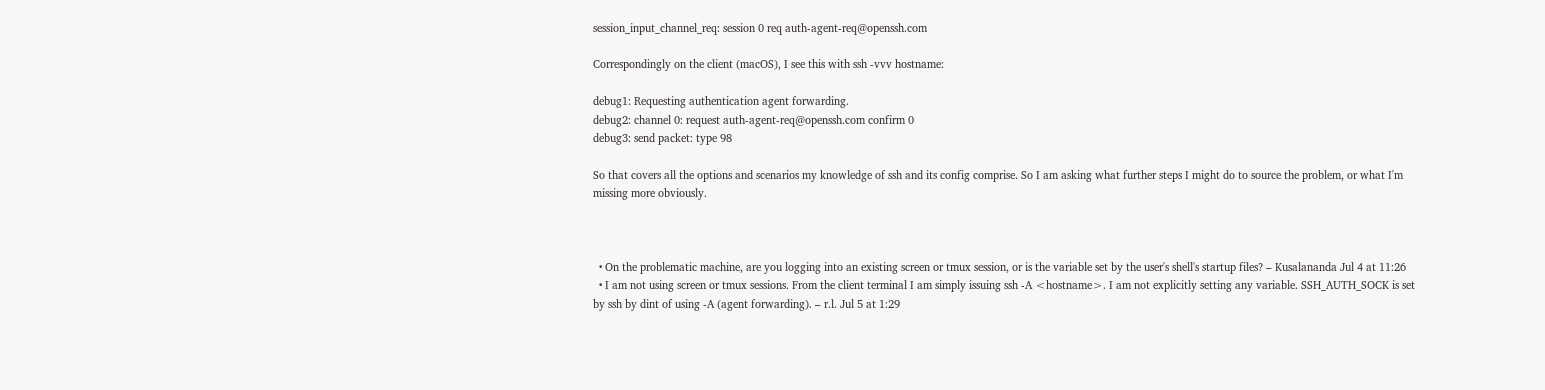session_input_channel_req: session 0 req auth-agent-req@openssh.com

Correspondingly on the client (macOS), I see this with ssh -vvv hostname:

debug1: Requesting authentication agent forwarding.
debug2: channel 0: request auth-agent-req@openssh.com confirm 0
debug3: send packet: type 98

So that covers all the options and scenarios my knowledge of ssh and its config comprise. So I am asking what further steps I might do to source the problem, or what I'm missing more obviously.



  • On the problematic machine, are you logging into an existing screen or tmux session, or is the variable set by the user's shell's startup files? – Kusalananda Jul 4 at 11:26
  • I am not using screen or tmux sessions. From the client terminal I am simply issuing ssh -A <hostname>. I am not explicitly setting any variable. SSH_AUTH_SOCK is set by ssh by dint of using -A (agent forwarding). – r.l. Jul 5 at 1:29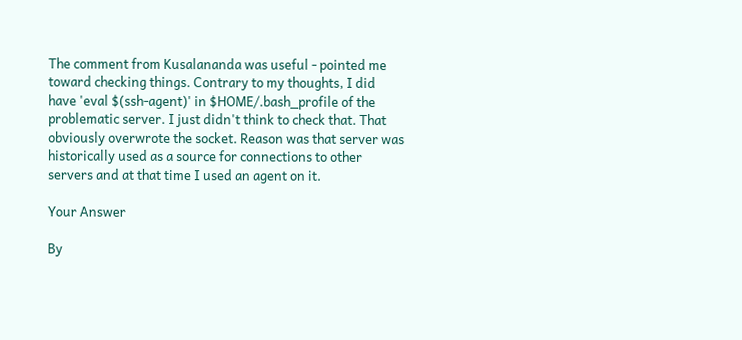The comment from Kusalananda was useful - pointed me toward checking things. Contrary to my thoughts, I did have 'eval $(ssh-agent)' in $HOME/.bash_profile of the problematic server. I just didn't think to check that. That obviously overwrote the socket. Reason was that server was historically used as a source for connections to other servers and at that time I used an agent on it.

Your Answer

By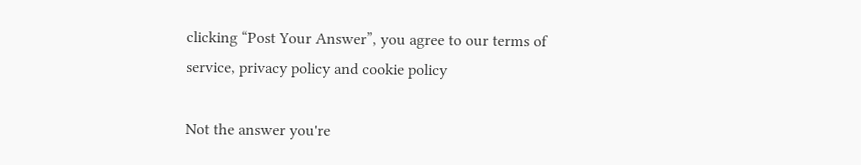clicking “Post Your Answer”, you agree to our terms of service, privacy policy and cookie policy

Not the answer you're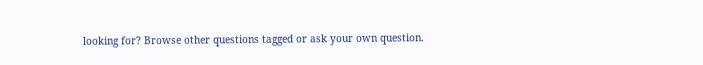looking for? Browse other questions tagged or ask your own question.